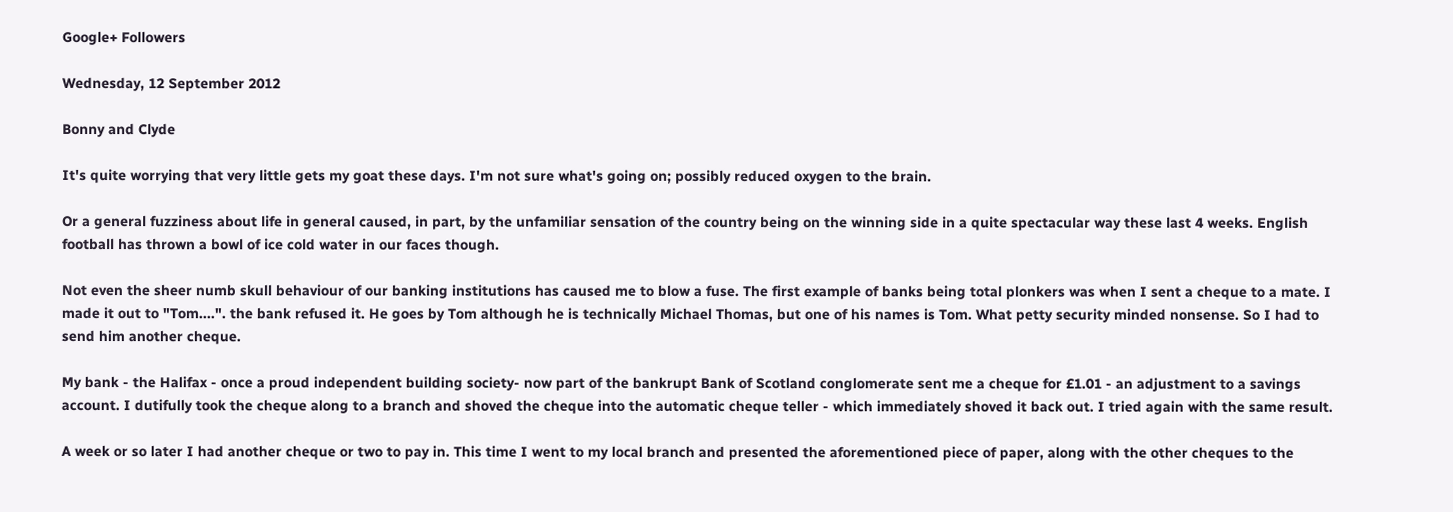Google+ Followers

Wednesday, 12 September 2012

Bonny and Clyde

It's quite worrying that very little gets my goat these days. I'm not sure what's going on; possibly reduced oxygen to the brain.

Or a general fuzziness about life in general caused, in part, by the unfamiliar sensation of the country being on the winning side in a quite spectacular way these last 4 weeks. English football has thrown a bowl of ice cold water in our faces though.

Not even the sheer numb skull behaviour of our banking institutions has caused me to blow a fuse. The first example of banks being total plonkers was when I sent a cheque to a mate. I made it out to "Tom....". the bank refused it. He goes by Tom although he is technically Michael Thomas, but one of his names is Tom. What petty security minded nonsense. So I had to send him another cheque.

My bank - the Halifax - once a proud independent building society- now part of the bankrupt Bank of Scotland conglomerate sent me a cheque for £1.01 - an adjustment to a savings account. I dutifully took the cheque along to a branch and shoved the cheque into the automatic cheque teller - which immediately shoved it back out. I tried again with the same result.

A week or so later I had another cheque or two to pay in. This time I went to my local branch and presented the aforementioned piece of paper, along with the other cheques to the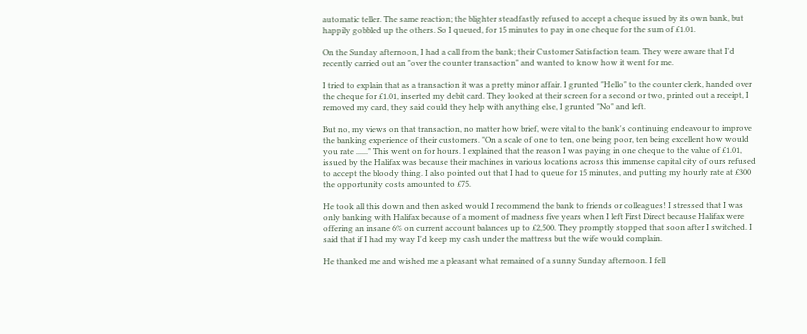automatic teller. The same reaction; the blighter steadfastly refused to accept a cheque issued by its own bank, but happily gobbled up the others. So I queued, for 15 minutes to pay in one cheque for the sum of £1.01.

On the Sunday afternoon, I had a call from the bank; their Customer Satisfaction team. They were aware that I'd recently carried out an "over the counter transaction" and wanted to know how it went for me.

I tried to explain that as a transaction it was a pretty minor affair. I grunted "Hello" to the counter clerk, handed over the cheque for £1.01, inserted my debit card. They looked at their screen for a second or two, printed out a receipt, I removed my card, they said could they help with anything else, I grunted "No" and left.

But no, my views on that transaction, no matter how brief, were vital to the bank's continuing endeavour to improve the banking experience of their customers. "On a scale of one to ten, one being poor, ten being excellent how would you rate ......" This went on for hours. I explained that the reason I was paying in one cheque to the value of £1.01, issued by the Halifax was because their machines in various locations across this immense capital city of ours refused to accept the bloody thing. I also pointed out that I had to queue for 15 minutes, and putting my hourly rate at £300 the opportunity costs amounted to £75.

He took all this down and then asked would I recommend the bank to friends or colleagues! I stressed that I was only banking with Halifax because of a moment of madness five years when I left First Direct because Halifax were offering an insane 6% on current account balances up to £2,500. They promptly stopped that soon after I switched. I said that if I had my way I'd keep my cash under the mattress but the wife would complain.

He thanked me and wished me a pleasant what remained of a sunny Sunday afternoon. I fell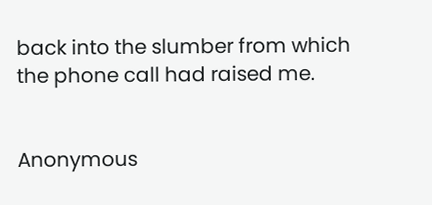back into the slumber from which  the phone call had raised me.


Anonymous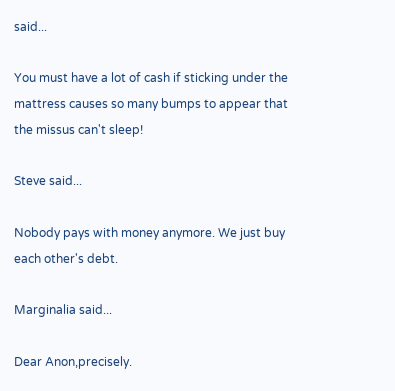said...

You must have a lot of cash if sticking under the mattress causes so many bumps to appear that the missus can't sleep!

Steve said...

Nobody pays with money anymore. We just buy each other's debt.

Marginalia said...

Dear Anon,precisely.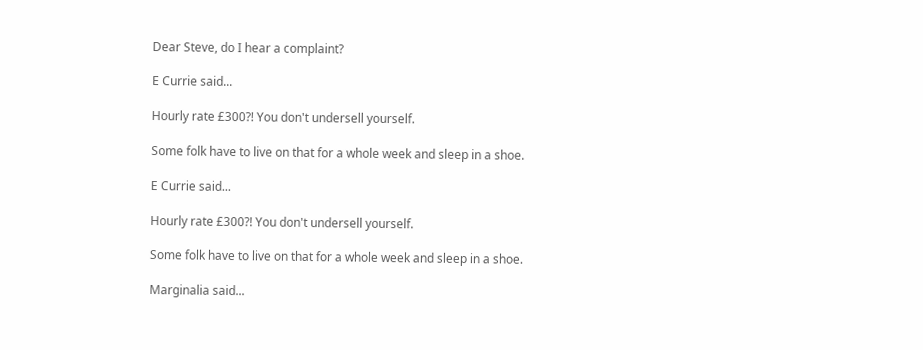Dear Steve, do I hear a complaint?

E Currie said...

Hourly rate £300?! You don't undersell yourself.

Some folk have to live on that for a whole week and sleep in a shoe.

E Currie said...

Hourly rate £300?! You don't undersell yourself.

Some folk have to live on that for a whole week and sleep in a shoe.

Marginalia said...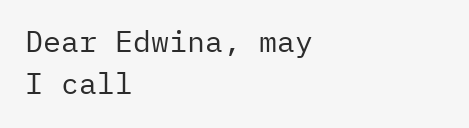Dear Edwina, may I call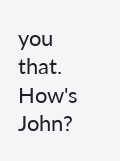you that. How's John?